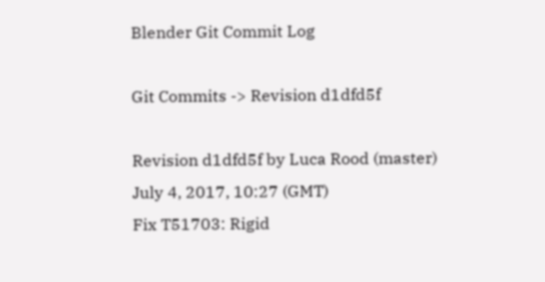Blender Git Commit Log

Git Commits -> Revision d1dfd5f

Revision d1dfd5f by Luca Rood (master)
July 4, 2017, 10:27 (GMT)
Fix T51703: Rigid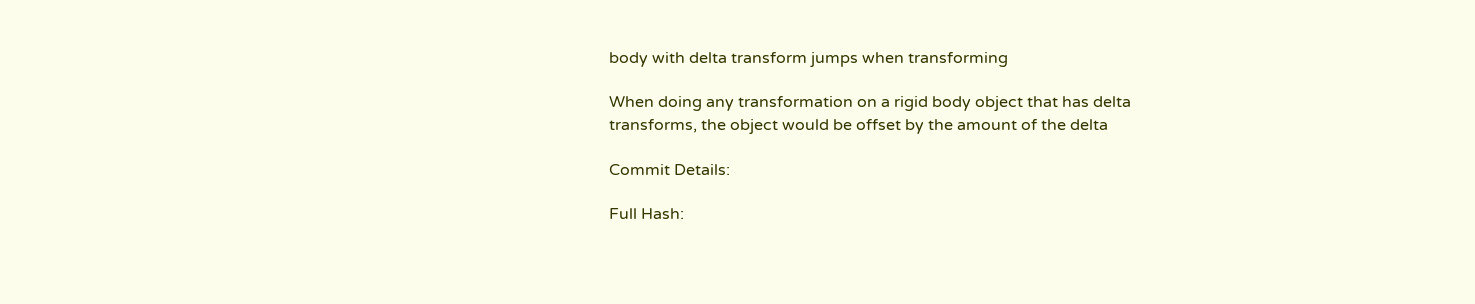body with delta transform jumps when transforming

When doing any transformation on a rigid body object that has delta
transforms, the object would be offset by the amount of the delta

Commit Details:

Full Hash: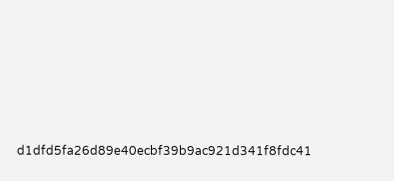d1dfd5fa26d89e40ecbf39b9ac921d341f8fdc41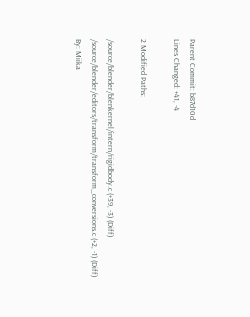Parent Commit: b87d10d
Lines Changed: +41, -4

2 Modified Paths:

/source/blender/blenkernel/intern/rigidbody.c (+39, -3) (Diff)
/source/blender/editors/transform/transform_conversions.c (+2, -1) (Diff)
By: Miika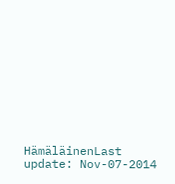HämäläinenLast update: Nov-07-2014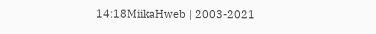14:18MiikaHweb | 2003-2021